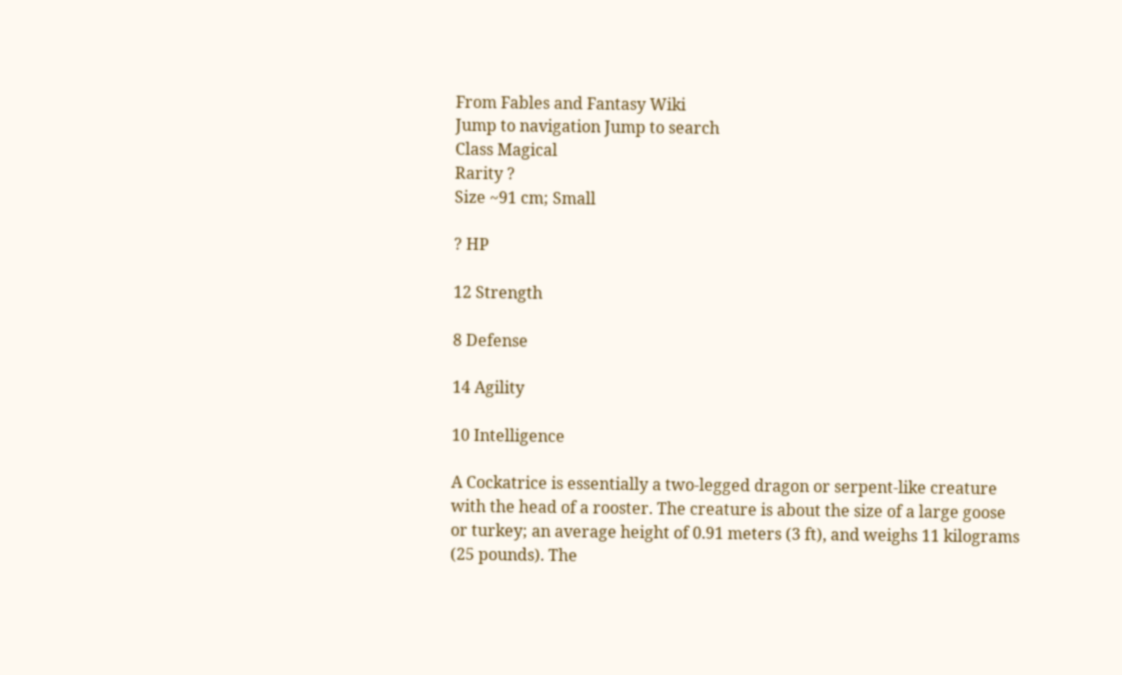From Fables and Fantasy Wiki
Jump to navigation Jump to search
Class Magical
Rarity ?
Size ~91 cm; Small

? HP

12 Strength

8 Defense

14 Agility

10 Intelligence

A Cockatrice is essentially a two-legged dragon or serpent-like creature with the head of a rooster. The creature is about the size of a large goose or turkey; an average height of 0.91 meters (3 ft), and weighs 11 kilograms (25 pounds). The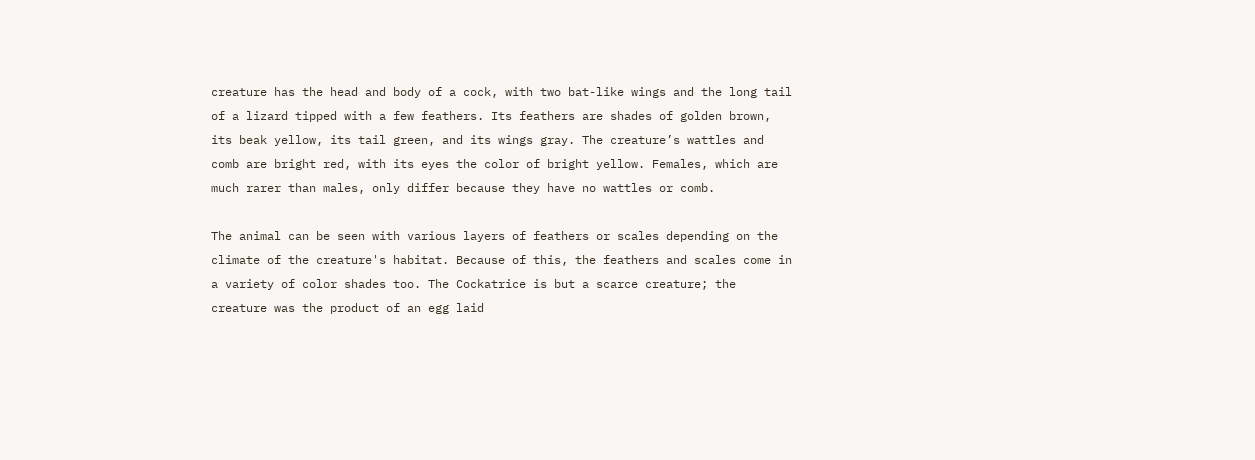creature has the head and body of a cock, with two bat-like wings and the long tail of a lizard tipped with a few feathers. Its feathers are shades of golden brown, its beak yellow, its tail green, and its wings gray. The creature’s wattles and comb are bright red, with its eyes the color of bright yellow. Females, which are much rarer than males, only differ because they have no wattles or comb.

The animal can be seen with various layers of feathers or scales depending on the climate of the creature's habitat. Because of this, the feathers and scales come in a variety of color shades too. The Cockatrice is but a scarce creature; the creature was the product of an egg laid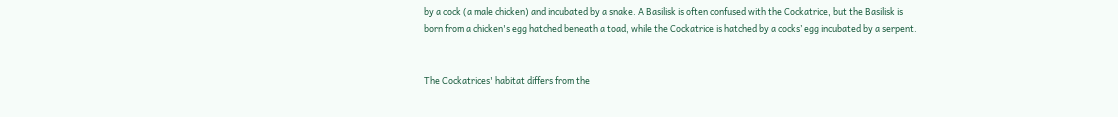by a cock (a male chicken) and incubated by a snake. A Basilisk is often confused with the Cockatrice, but the Basilisk is born from a chicken's egg hatched beneath a toad, while the Cockatrice is hatched by a cocks’ egg incubated by a serpent.


The Cockatrices' habitat differs from the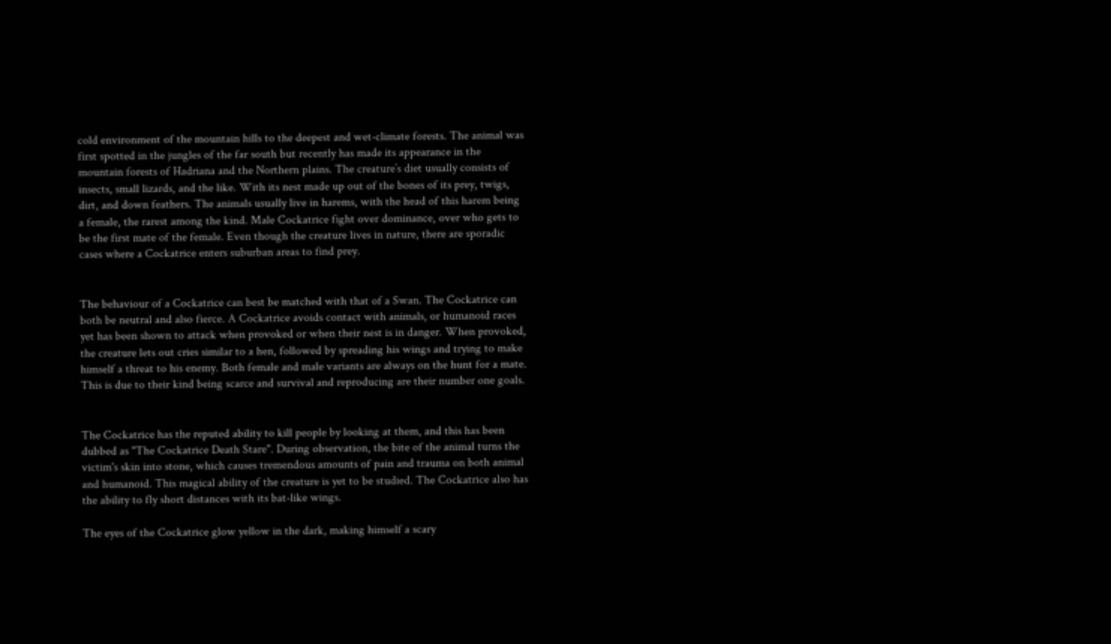cold environment of the mountain hills to the deepest and wet-climate forests. The animal was first spotted in the jungles of the far south but recently has made its appearance in the mountain forests of Hadriana and the Northern plains. The creature’s diet usually consists of insects, small lizards, and the like. With its nest made up out of the bones of its prey, twigs, dirt, and down feathers. The animals usually live in harems, with the head of this harem being a female, the rarest among the kind. Male Cockatrice fight over dominance, over who gets to be the first mate of the female. Even though the creature lives in nature, there are sporadic cases where a Cockatrice enters suburban areas to find prey.


The behaviour of a Cockatrice can best be matched with that of a Swan. The Cockatrice can both be neutral and also fierce. A Cockatrice avoids contact with animals, or humanoid races yet has been shown to attack when provoked or when their nest is in danger. When provoked, the creature lets out cries similar to a hen, followed by spreading his wings and trying to make himself a threat to his enemy. Both female and male variants are always on the hunt for a mate. This is due to their kind being scarce and survival and reproducing are their number one goals.


The Cockatrice has the reputed ability to kill people by looking at them, and this has been dubbed as "The Cockatrice Death Stare". During observation, the bite of the animal turns the victim's skin into stone, which causes tremendous amounts of pain and trauma on both animal and humanoid. This magical ability of the creature is yet to be studied. The Cockatrice also has the ability to fly short distances with its bat-like wings.

The eyes of the Cockatrice glow yellow in the dark, making himself a scary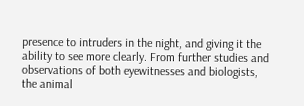presence to intruders in the night, and giving it the ability to see more clearly. From further studies and observations of both eyewitnesses and biologists, the animal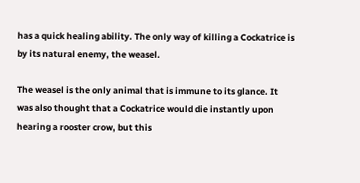has a quick healing ability. The only way of killing a Cockatrice is by its natural enemy, the weasel.

The weasel is the only animal that is immune to its glance. It was also thought that a Cockatrice would die instantly upon hearing a rooster crow, but this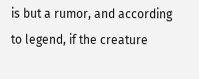is but a rumor, and according to legend, if the creature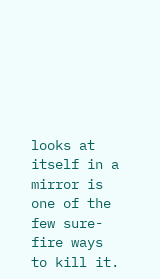looks at itself in a mirror is one of the few sure-fire ways to kill it.